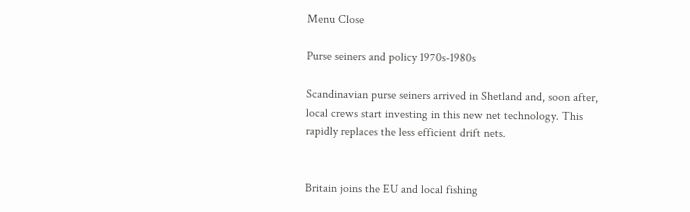Menu Close

Purse seiners and policy 1970s-1980s

Scandinavian purse seiners arrived in Shetland and, soon after, local crews start investing in this new net technology. This rapidly replaces the less efficient drift nets.


Britain joins the EU and local fishing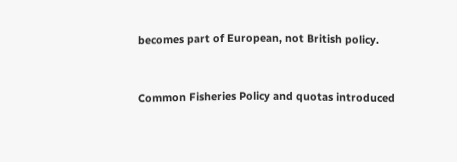becomes part of European, not British policy.


Common Fisheries Policy and quotas introduced